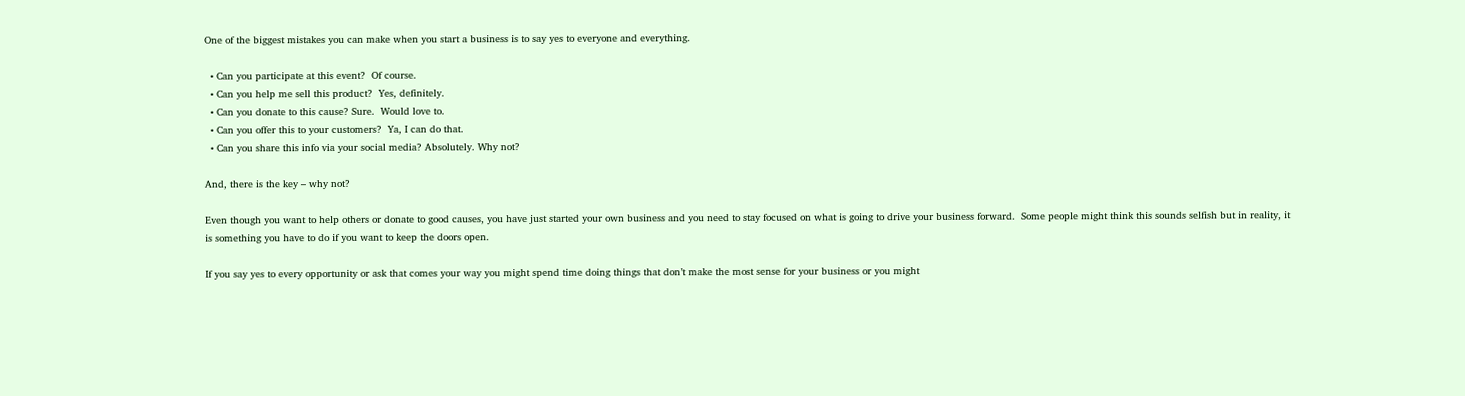One of the biggest mistakes you can make when you start a business is to say yes to everyone and everything.

  • Can you participate at this event?  Of course.
  • Can you help me sell this product?  Yes, definitely.
  • Can you donate to this cause? Sure.  Would love to.
  • Can you offer this to your customers?  Ya, I can do that.
  • Can you share this info via your social media? Absolutely. Why not?

And, there is the key – why not?

Even though you want to help others or donate to good causes, you have just started your own business and you need to stay focused on what is going to drive your business forward.  Some people might think this sounds selfish but in reality, it is something you have to do if you want to keep the doors open.

If you say yes to every opportunity or ask that comes your way you might spend time doing things that don’t make the most sense for your business or you might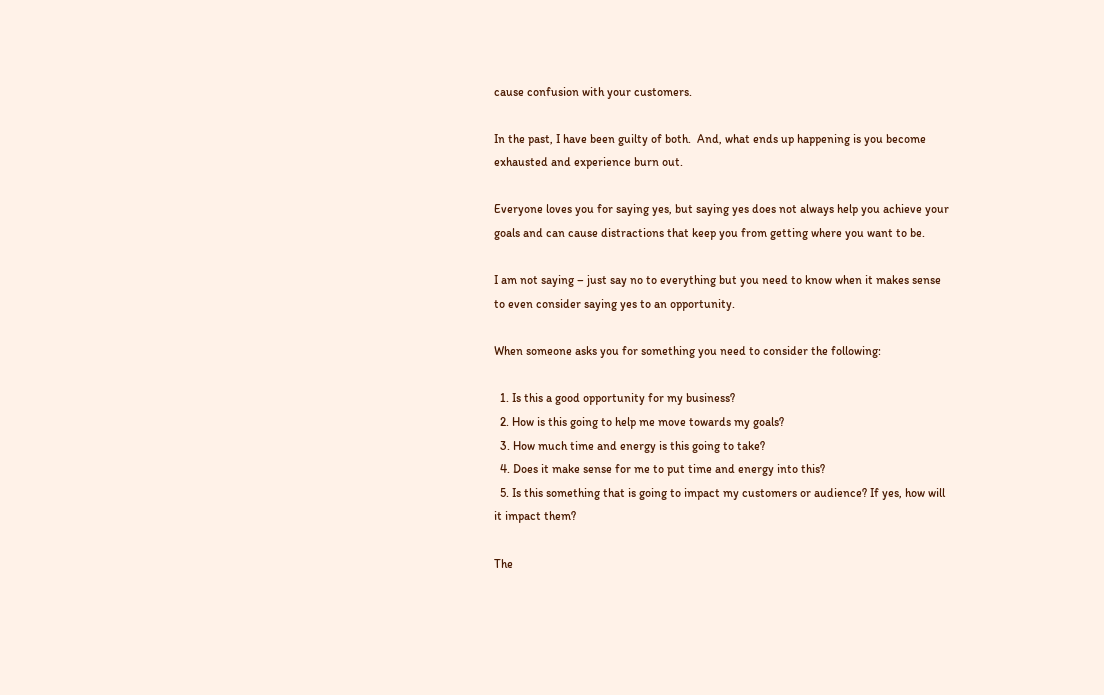cause confusion with your customers.

In the past, I have been guilty of both.  And, what ends up happening is you become exhausted and experience burn out.

Everyone loves you for saying yes, but saying yes does not always help you achieve your goals and can cause distractions that keep you from getting where you want to be.

I am not saying – just say no to everything but you need to know when it makes sense to even consider saying yes to an opportunity.

When someone asks you for something you need to consider the following:

  1. Is this a good opportunity for my business?
  2. How is this going to help me move towards my goals?
  3. How much time and energy is this going to take?
  4. Does it make sense for me to put time and energy into this?
  5. Is this something that is going to impact my customers or audience? If yes, how will it impact them?

The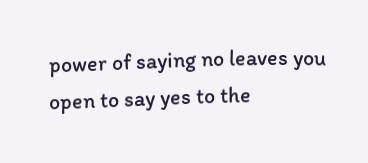power of saying no leaves you open to say yes to the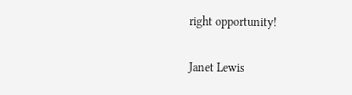right opportunity!

Janet Lewis